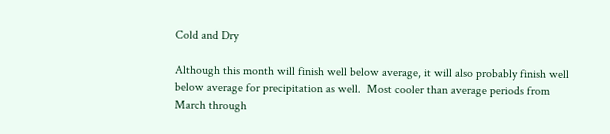Cold and Dry

Although this month will finish well below average, it will also probably finish well below average for precipitation as well.  Most cooler than average periods from March through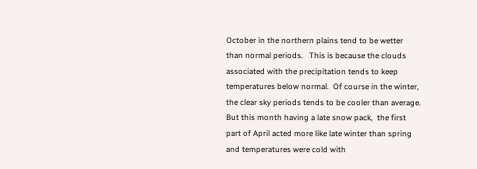October in the northern plains tend to be wetter than normal periods.   This is because the clouds associated with the precipitation tends to keep temperatures below normal.  Of course in the winter, the clear sky periods tends to be cooler than average.  But this month having a late snow pack,  the first part of April acted more like late winter than spring and temperatures were cold with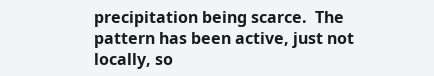precipitation being scarce.  The pattern has been active, just not locally, so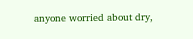anyone worried about dry,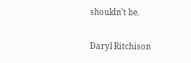shouldn’t be.

Daryl Ritchison